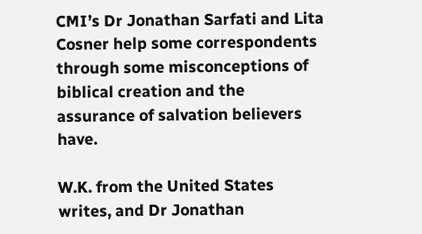CMI’s Dr Jonathan Sarfati and Lita Cosner help some correspondents through some misconceptions of biblical creation and the assurance of salvation believers have.

W.K. from the United States writes, and Dr Jonathan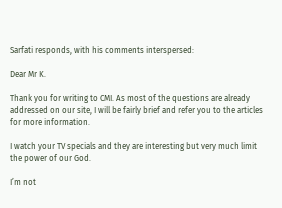Sarfati responds, with his comments interspersed:

Dear Mr K.

Thank you for writing to CMI. As most of the questions are already addressed on our site, I will be fairly brief and refer you to the articles for more information.

I watch your TV specials and they are interesting but very much limit the power of our God.

I’m not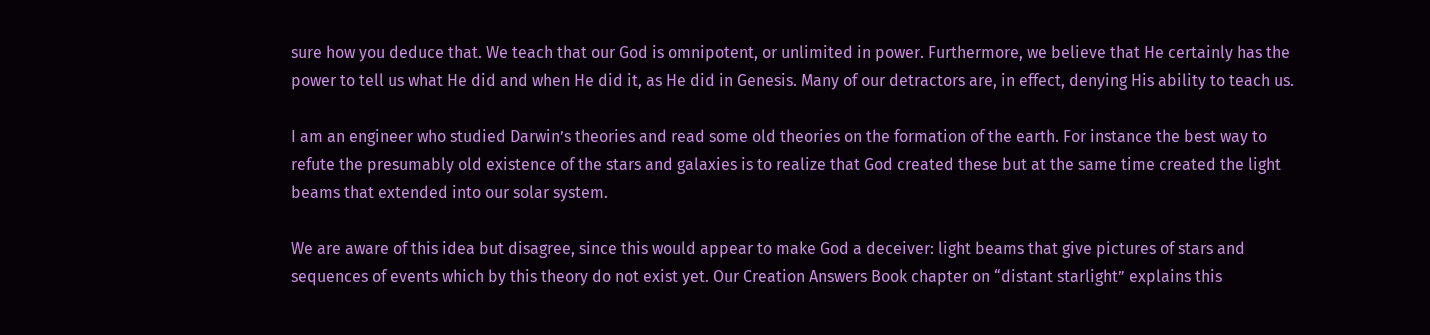sure how you deduce that. We teach that our God is omnipotent, or unlimited in power. Furthermore, we believe that He certainly has the power to tell us what He did and when He did it, as He did in Genesis. Many of our detractors are, in effect, denying His ability to teach us.

I am an engineer who studied Darwin’s theories and read some old theories on the formation of the earth. For instance the best way to refute the presumably old existence of the stars and galaxies is to realize that God created these but at the same time created the light beams that extended into our solar system.

We are aware of this idea but disagree, since this would appear to make God a deceiver: light beams that give pictures of stars and sequences of events which by this theory do not exist yet. Our Creation Answers Book chapter on “distant starlight” explains this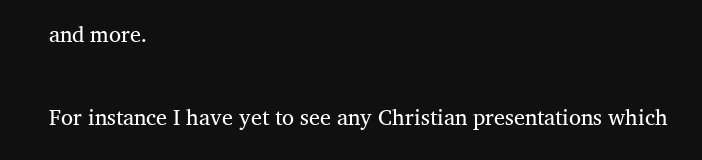and more.

For instance I have yet to see any Christian presentations which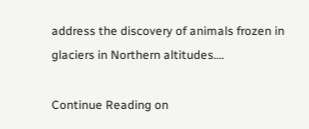address the discovery of animals frozen in glaciers in Northern altitudes….

Continue Reading on